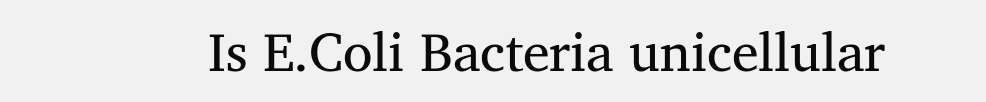Is E.Coli Bacteria unicellular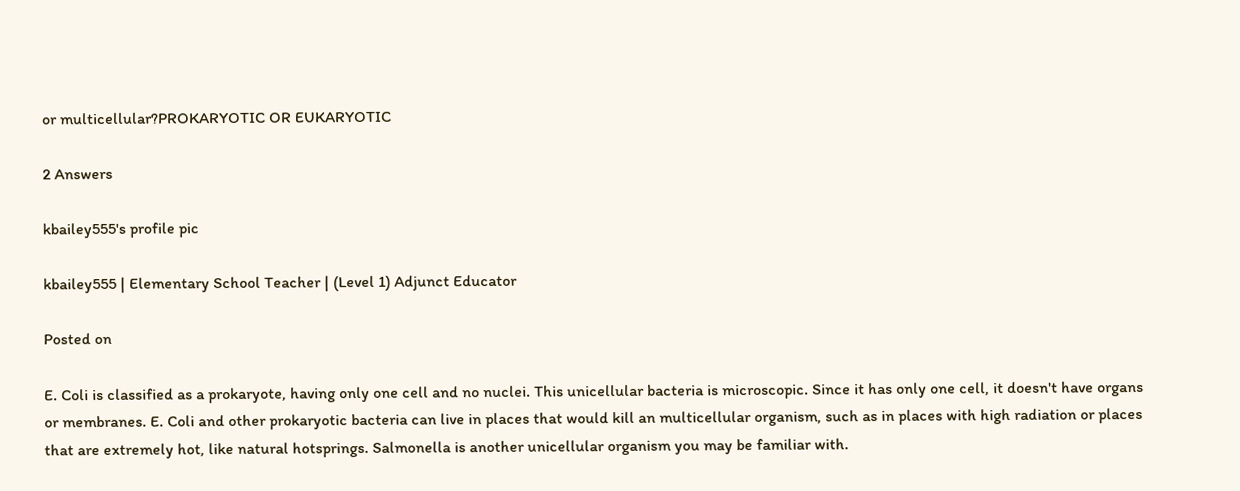or multicellular?PROKARYOTIC OR EUKARYOTIC

2 Answers

kbailey555's profile pic

kbailey555 | Elementary School Teacher | (Level 1) Adjunct Educator

Posted on

E. Coli is classified as a prokaryote, having only one cell and no nuclei. This unicellular bacteria is microscopic. Since it has only one cell, it doesn't have organs or membranes. E. Coli and other prokaryotic bacteria can live in places that would kill an multicellular organism, such as in places with high radiation or places that are extremely hot, like natural hotsprings. Salmonella is another unicellular organism you may be familiar with.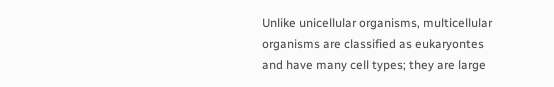Unlike unicellular organisms, multicellular organisms are classified as eukaryontes and have many cell types; they are large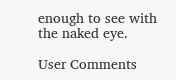enough to see with the naked eye.

User Comments